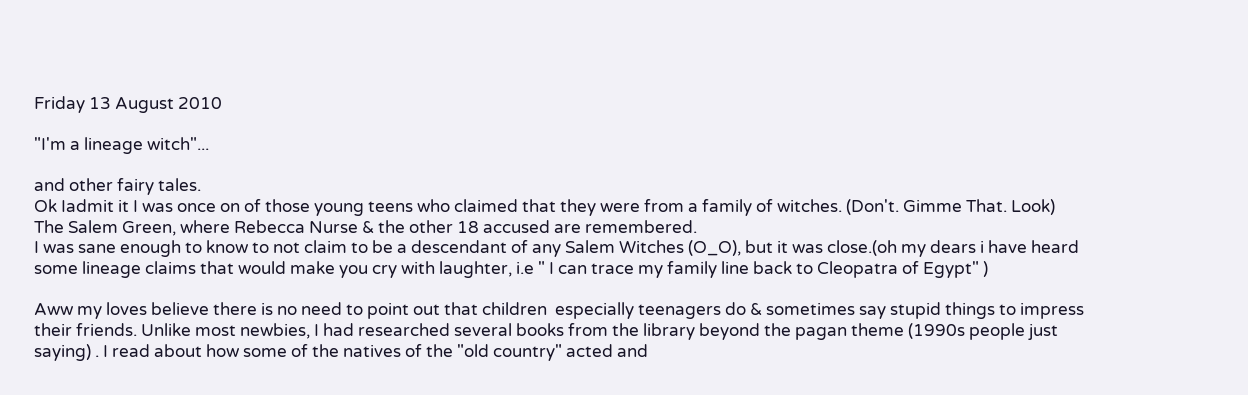Friday 13 August 2010

"I'm a lineage witch"...

and other fairy tales.
Ok Iadmit it I was once on of those young teens who claimed that they were from a family of witches. (Don't. Gimme That. Look)
The Salem Green, where Rebecca Nurse & the other 18 accused are remembered.
I was sane enough to know to not claim to be a descendant of any Salem Witches (O_O), but it was close.(oh my dears i have heard some lineage claims that would make you cry with laughter, i.e " I can trace my family line back to Cleopatra of Egypt" )

Aww my loves believe there is no need to point out that children  especially teenagers do & sometimes say stupid things to impress their friends. Unlike most newbies, I had researched several books from the library beyond the pagan theme (1990s people just saying) . I read about how some of the natives of the "old country" acted and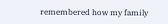remembered how my family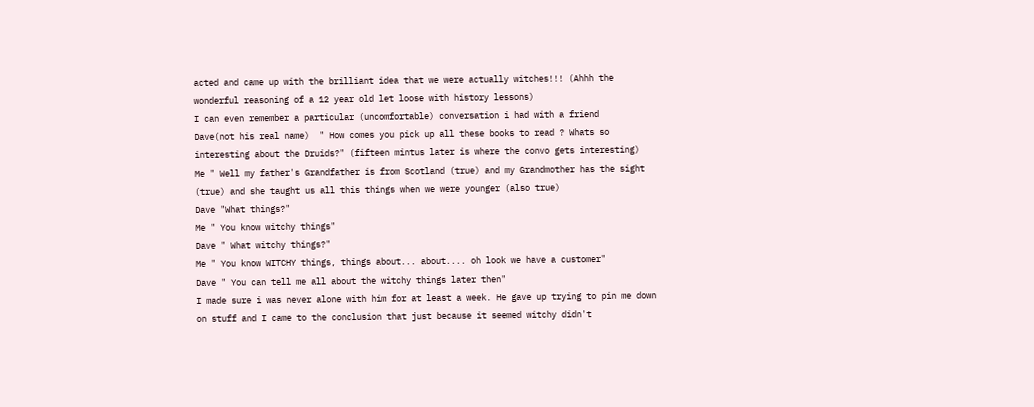acted and came up with the brilliant idea that we were actually witches!!! (Ahhh the wonderful reasoning of a 12 year old let loose with history lessons)
I can even remember a particular (uncomfortable) conversation i had with a friend
Dave(not his real name)  " How comes you pick up all these books to read ? Whats so interesting about the Druids?" (fifteen mintus later is where the convo gets interesting)
Me " Well my father's Grandfather is from Scotland (true) and my Grandmother has the sight (true) and she taught us all this things when we were younger (also true)
Dave "What things?"
Me " You know witchy things"
Dave " What witchy things?"
Me " You know WITCHY things, things about... about.... oh look we have a customer"
Dave " You can tell me all about the witchy things later then"
I made sure i was never alone with him for at least a week. He gave up trying to pin me down on stuff and I came to the conclusion that just because it seemed witchy didn't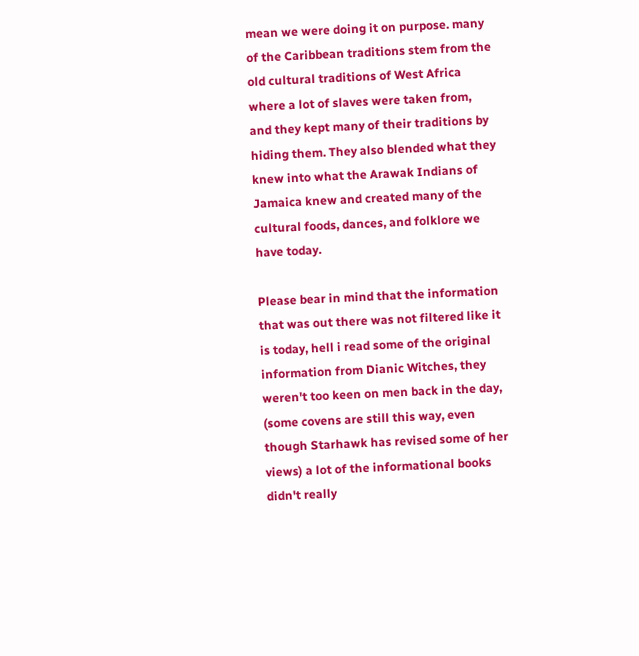mean we were doing it on purpose. many of the Caribbean traditions stem from the old cultural traditions of West Africa where a lot of slaves were taken from, and they kept many of their traditions by hiding them. They also blended what they knew into what the Arawak Indians of Jamaica knew and created many of the cultural foods, dances, and folklore we have today.

Please bear in mind that the information that was out there was not filtered like it is today, hell i read some of the original information from Dianic Witches, they weren't too keen on men back in the day, (some covens are still this way, even though Starhawk has revised some of her views) a lot of the informational books didn't really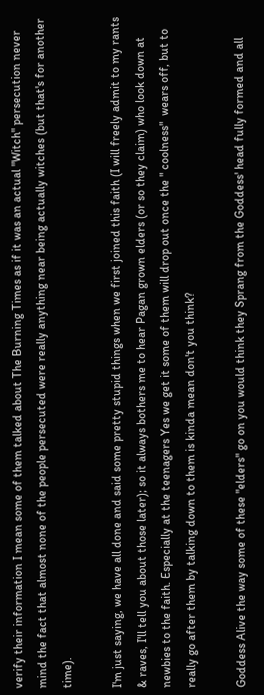verify their information I mean some of them talked about The Burning Times as if it was an actual "Witch" persecution never mind the fact that almost none of the people persecuted were really anything near being actually witches (but that's for another time).

I'm just saying, we have all done and said some pretty stupid things when we first joined this faith (I will freely admit to my rants & raves, I'll tell you about those later); so it always bothers me to hear Pagan grown elders (or so they claim) who look down at newbies to the faith. Especially at the teenagers Yes we get it some of them will drop out once the " coolness"  wears off, but to really go after them by talking down to them is kinda mean don't you think?

Goddess Alive the way some of these "elders" go on you would think they Sprang from the Goddess' head fully formed and all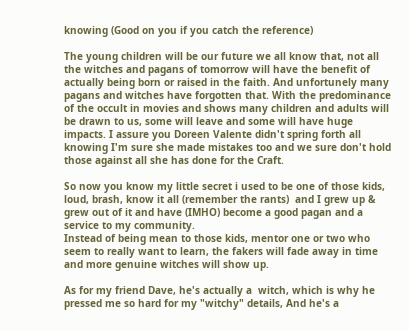knowing (Good on you if you catch the reference)

The young children will be our future we all know that, not all the witches and pagans of tomorrow will have the benefit of actually being born or raised in the faith. And unfortunely many pagans and witches have forgotten that. With the predominance of the occult in movies and shows many children and adults will be drawn to us, some will leave and some will have huge impacts. I assure you Doreen Valente didn't spring forth all knowing I'm sure she made mistakes too and we sure don't hold those against all she has done for the Craft.

So now you know my little secret i used to be one of those kids, loud, brash, know it all (remember the rants)  and I grew up & grew out of it and have (IMHO) become a good pagan and a service to my community.
Instead of being mean to those kids, mentor one or two who seem to really want to learn, the fakers will fade away in time and more genuine witches will show up.

As for my friend Dave, he's actually a  witch, which is why he pressed me so hard for my "witchy" details, And he's a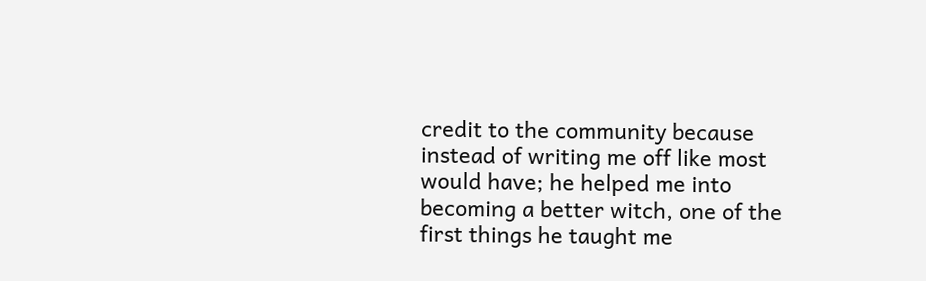credit to the community because instead of writing me off like most would have; he helped me into becoming a better witch, one of the first things he taught me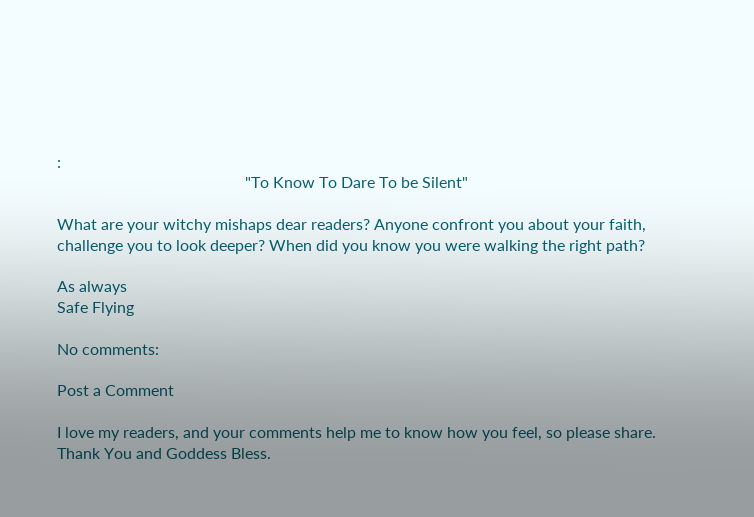:
                                               "To Know To Dare To be Silent"

What are your witchy mishaps dear readers? Anyone confront you about your faith, challenge you to look deeper? When did you know you were walking the right path?

As always
Safe Flying

No comments:

Post a Comment

I love my readers, and your comments help me to know how you feel, so please share.
Thank You and Goddess Bless.